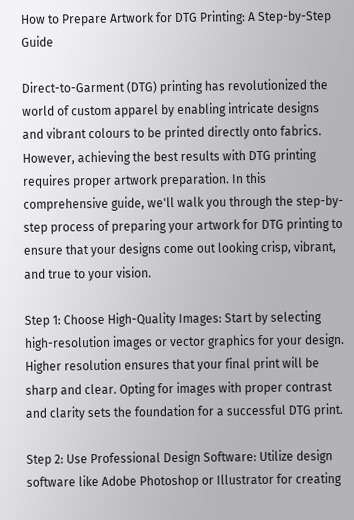How to Prepare Artwork for DTG Printing: A Step-by-Step Guide

Direct-to-Garment (DTG) printing has revolutionized the world of custom apparel by enabling intricate designs and vibrant colours to be printed directly onto fabrics. However, achieving the best results with DTG printing requires proper artwork preparation. In this comprehensive guide, we'll walk you through the step-by-step process of preparing your artwork for DTG printing to ensure that your designs come out looking crisp, vibrant, and true to your vision.

Step 1: Choose High-Quality Images: Start by selecting high-resolution images or vector graphics for your design. Higher resolution ensures that your final print will be sharp and clear. Opting for images with proper contrast and clarity sets the foundation for a successful DTG print.

Step 2: Use Professional Design Software: Utilize design software like Adobe Photoshop or Illustrator for creating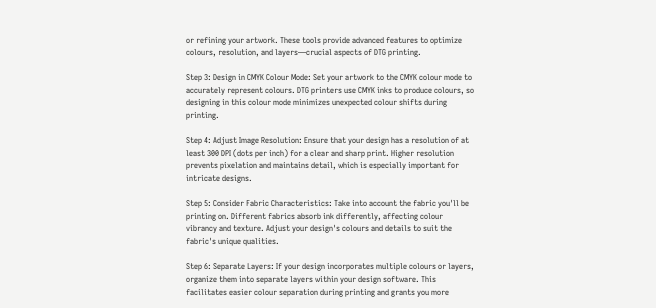or refining your artwork. These tools provide advanced features to optimize colours, resolution, and layers—crucial aspects of DTG printing.

Step 3: Design in CMYK Colour Mode: Set your artwork to the CMYK colour mode to accurately represent colours. DTG printers use CMYK inks to produce colours, so designing in this colour mode minimizes unexpected colour shifts during printing.

Step 4: Adjust Image Resolution: Ensure that your design has a resolution of at least 300 DPI (dots per inch) for a clear and sharp print. Higher resolution prevents pixelation and maintains detail, which is especially important for intricate designs.

Step 5: Consider Fabric Characteristics: Take into account the fabric you'll be printing on. Different fabrics absorb ink differently, affecting colour vibrancy and texture. Adjust your design's colours and details to suit the fabric's unique qualities.

Step 6: Separate Layers: If your design incorporates multiple colours or layers, organize them into separate layers within your design software. This facilitates easier colour separation during printing and grants you more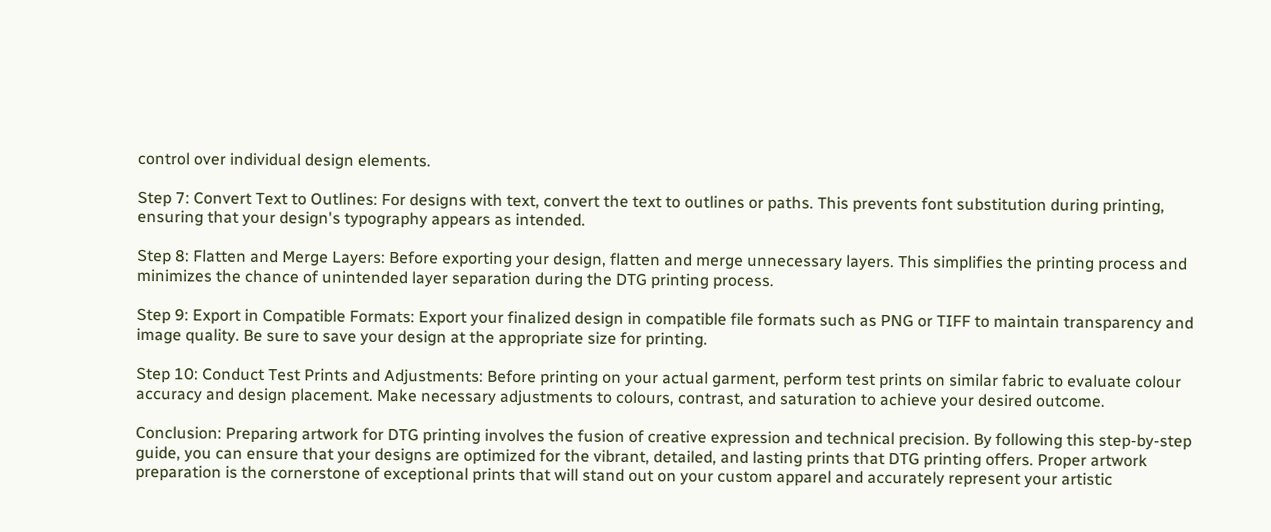control over individual design elements.

Step 7: Convert Text to Outlines: For designs with text, convert the text to outlines or paths. This prevents font substitution during printing, ensuring that your design's typography appears as intended.

Step 8: Flatten and Merge Layers: Before exporting your design, flatten and merge unnecessary layers. This simplifies the printing process and minimizes the chance of unintended layer separation during the DTG printing process.

Step 9: Export in Compatible Formats: Export your finalized design in compatible file formats such as PNG or TIFF to maintain transparency and image quality. Be sure to save your design at the appropriate size for printing.

Step 10: Conduct Test Prints and Adjustments: Before printing on your actual garment, perform test prints on similar fabric to evaluate colour accuracy and design placement. Make necessary adjustments to colours, contrast, and saturation to achieve your desired outcome.

Conclusion: Preparing artwork for DTG printing involves the fusion of creative expression and technical precision. By following this step-by-step guide, you can ensure that your designs are optimized for the vibrant, detailed, and lasting prints that DTG printing offers. Proper artwork preparation is the cornerstone of exceptional prints that will stand out on your custom apparel and accurately represent your artistic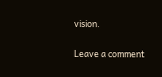vision.

Leave a comment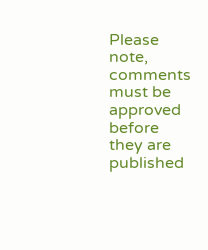Please note, comments must be approved before they are published